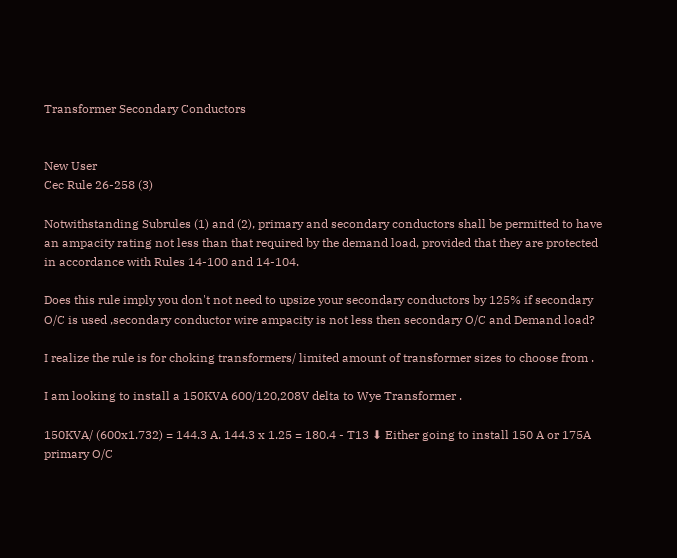Transformer Secondary Conductors


New User
Cec Rule 26-258 (3)

Notwithstanding Subrules (1) and (2), primary and secondary conductors shall be permitted to have an ampacity rating not less than that required by the demand load, provided that they are protected in accordance with Rules 14-100 and 14-104.

Does this rule imply you don't not need to upsize your secondary conductors by 125% if secondary O/C is used ,secondary conductor wire ampacity is not less then secondary O/C and Demand load?

I realize the rule is for choking transformers/ limited amount of transformer sizes to choose from .

I am looking to install a 150KVA 600/120,208V delta to Wye Transformer .

150KVA/ (600x1.732) = 144.3 A. 144.3 x 1.25 = 180.4 - T13 ⬇ Either going to install 150 A or 175A primary O/C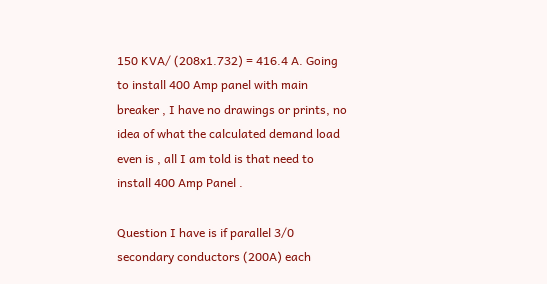150 KVA/ (208x1.732) = 416.4 A. Going to install 400 Amp panel with main breaker , I have no drawings or prints, no idea of what the calculated demand load even is , all I am told is that need to install 400 Amp Panel .

Question I have is if parallel 3/0 secondary conductors (200A) each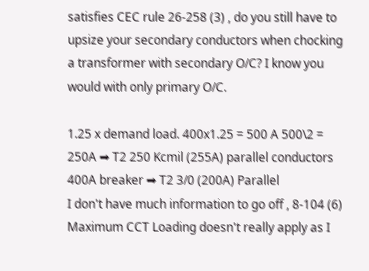satisfies CEC rule 26-258 (3) , do you still have to upsize your secondary conductors when chocking a transformer with secondary O/C? I know you would with only primary O/C.

1.25 x demand load. 400x1.25 = 500 A 500\2 = 250A ➡ T2 250 Kcmil (255A) parallel conductors
400A breaker ➡ T2 3/0 (200A) Parallel
I don't have much information to go off , 8-104 (6) Maximum CCT Loading doesn't really apply as I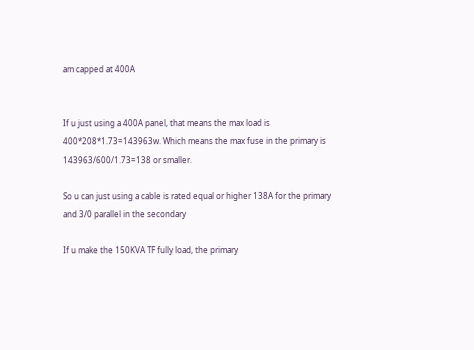am capped at 400A


If u just using a 400A panel, that means the max load is 400*208*1.73=143963w. Which means the max fuse in the primary is 143963/600/1.73=138 or smaller.

So u can just using a cable is rated equal or higher 138A for the primary and 3/0 parallel in the secondary

If u make the 150KVA TF fully load, the primary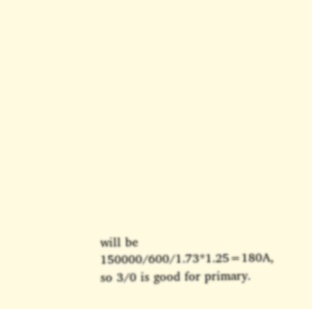will be 150000/600/1.73*1.25=180A, so 3/0 is good for primary.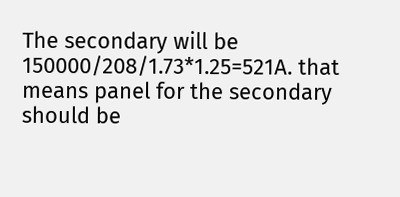The secondary will be 150000/208/1.73*1.25=521A. that means panel for the secondary should be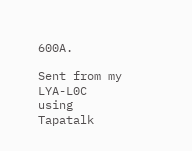600A.

Sent from my LYA-L0C using Tapatalk